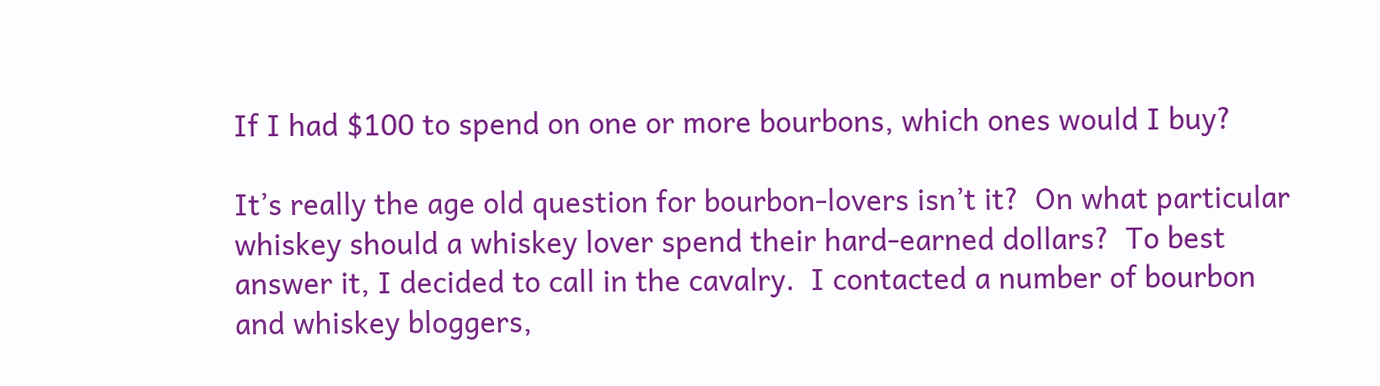If I had $100 to spend on one or more bourbons, which ones would I buy?

It’s really the age old question for bourbon-lovers isn’t it?  On what particular whiskey should a whiskey lover spend their hard-earned dollars?  To best answer it, I decided to call in the cavalry.  I contacted a number of bourbon and whiskey bloggers,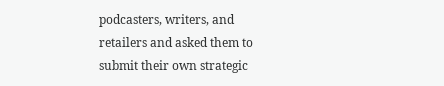podcasters, writers, and retailers and asked them to submit their own strategic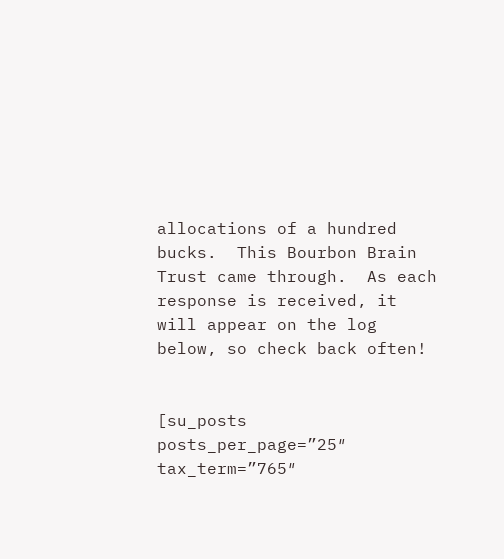allocations of a hundred bucks.  This Bourbon Brain Trust came through.  As each response is received, it will appear on the log below, so check back often!


[su_posts posts_per_page=”25″ tax_term=”765″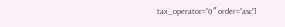tax_operator=”0″ order=”asc”]